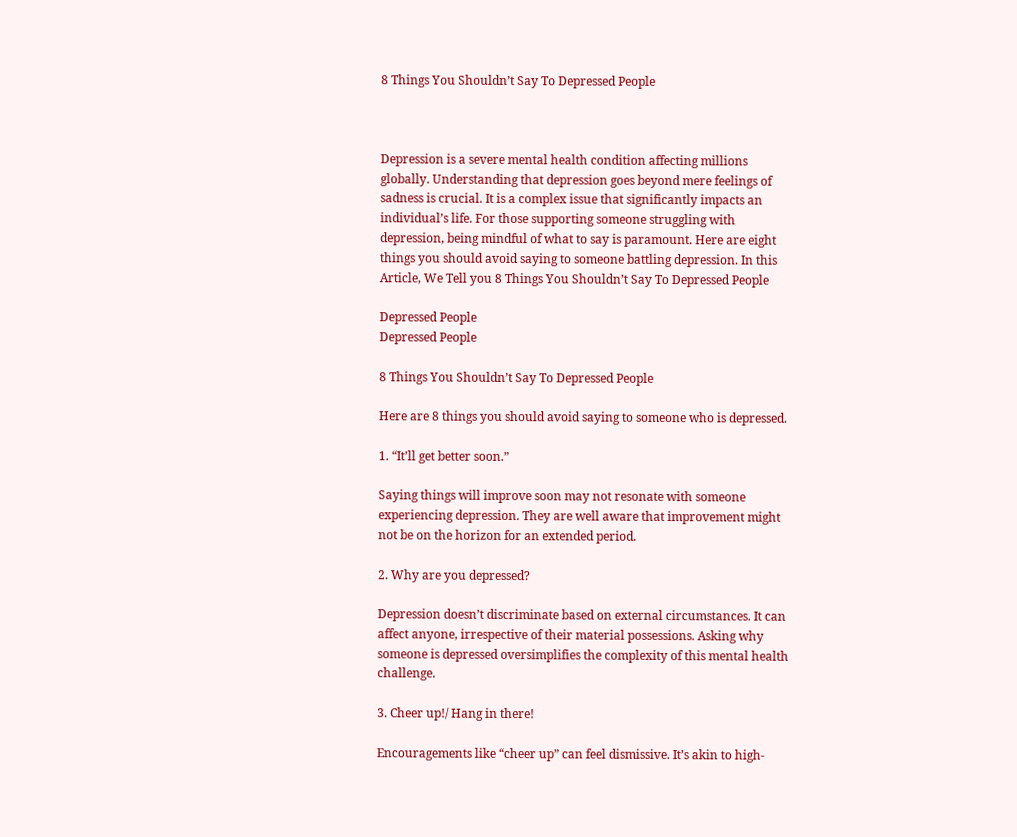8 Things You Shouldn’t Say To Depressed People



Depression is a severe mental health condition affecting millions globally. Understanding that depression goes beyond mere feelings of sadness is crucial. It is a complex issue that significantly impacts an individual’s life. For those supporting someone struggling with depression, being mindful of what to say is paramount. Here are eight things you should avoid saying to someone battling depression. In this Article, We Tell you 8 Things You Shouldn’t Say To Depressed People

Depressed People
Depressed People

8 Things You Shouldn’t Say To Depressed People

Here are 8 things you should avoid saying to someone who is depressed.

1. “It’ll get better soon.”

Saying things will improve soon may not resonate with someone experiencing depression. They are well aware that improvement might not be on the horizon for an extended period.

2. Why are you depressed?

Depression doesn’t discriminate based on external circumstances. It can affect anyone, irrespective of their material possessions. Asking why someone is depressed oversimplifies the complexity of this mental health challenge.

3. Cheer up!/ Hang in there!

Encouragements like “cheer up” can feel dismissive. It’s akin to high-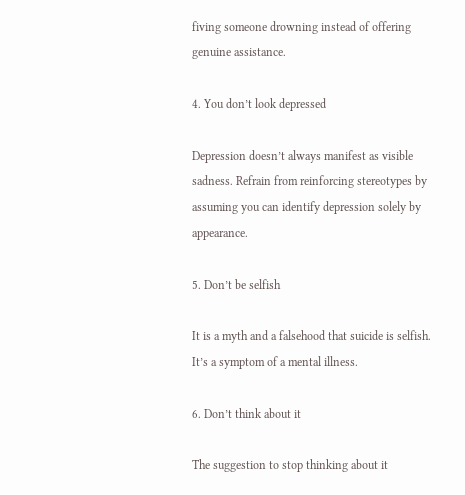fiving someone drowning instead of offering genuine assistance.

4. You don’t look depressed

Depression doesn’t always manifest as visible sadness. Refrain from reinforcing stereotypes by assuming you can identify depression solely by appearance.

5. Don’t be selfish

It is a myth and a falsehood that suicide is selfish. It’s a symptom of a mental illness.

6. Don’t think about it

The suggestion to stop thinking about it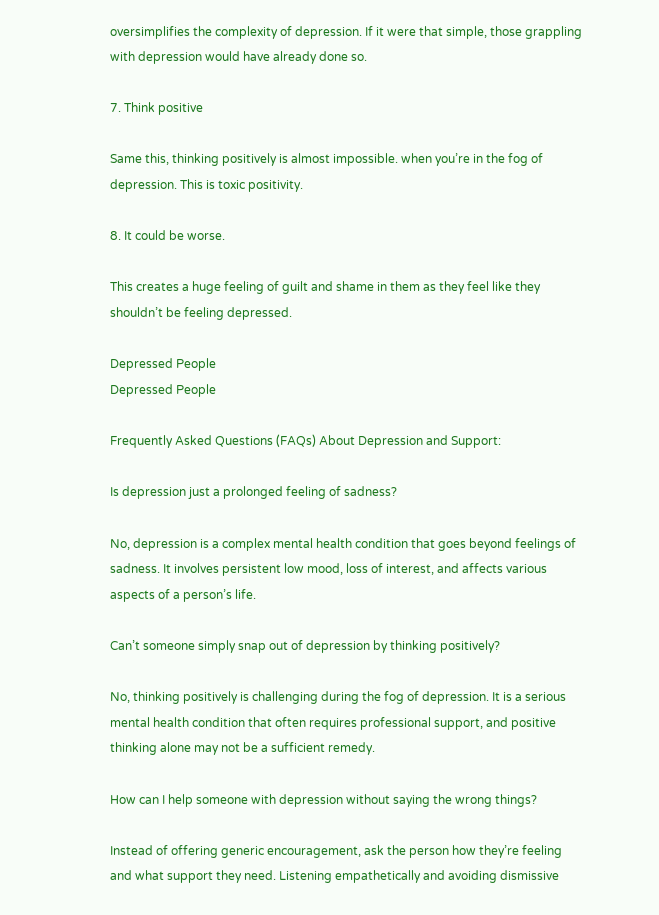oversimplifies the complexity of depression. If it were that simple, those grappling with depression would have already done so.

7. Think positive

Same this, thinking positively is almost impossible. when you’re in the fog of depression. This is toxic positivity.

8. It could be worse.

This creates a huge feeling of guilt and shame in them as they feel like they shouldn’t be feeling depressed.

Depressed People
Depressed People

Frequently Asked Questions (FAQs) About Depression and Support:

Is depression just a prolonged feeling of sadness?

No, depression is a complex mental health condition that goes beyond feelings of sadness. It involves persistent low mood, loss of interest, and affects various aspects of a person’s life.

Can’t someone simply snap out of depression by thinking positively?

No, thinking positively is challenging during the fog of depression. It is a serious mental health condition that often requires professional support, and positive thinking alone may not be a sufficient remedy.

How can I help someone with depression without saying the wrong things?

Instead of offering generic encouragement, ask the person how they’re feeling and what support they need. Listening empathetically and avoiding dismissive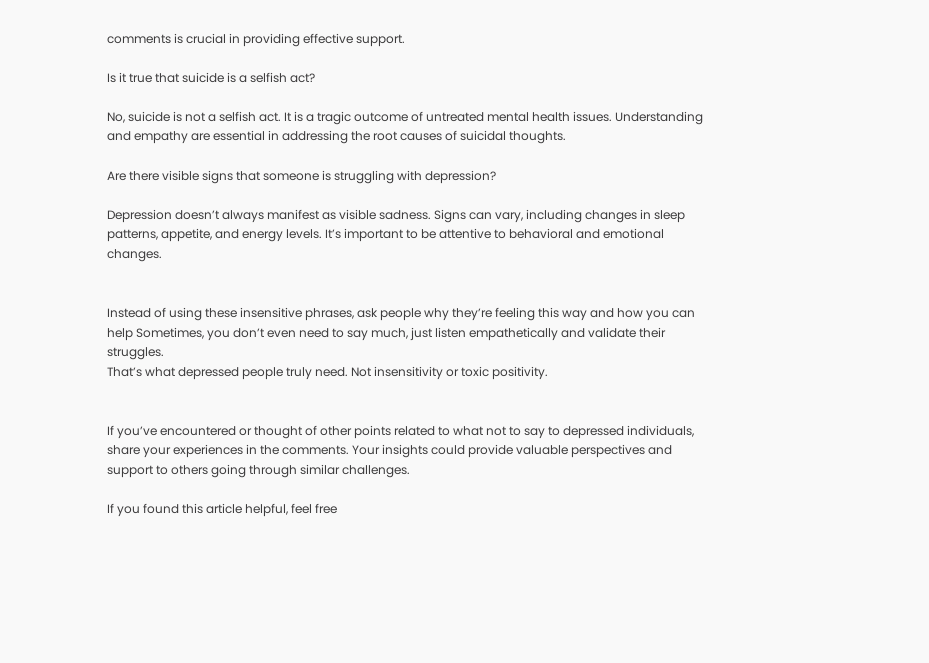comments is crucial in providing effective support.

Is it true that suicide is a selfish act?

No, suicide is not a selfish act. It is a tragic outcome of untreated mental health issues. Understanding and empathy are essential in addressing the root causes of suicidal thoughts.

Are there visible signs that someone is struggling with depression?

Depression doesn’t always manifest as visible sadness. Signs can vary, including changes in sleep patterns, appetite, and energy levels. It’s important to be attentive to behavioral and emotional changes.


Instead of using these insensitive phrases, ask people why they’re feeling this way and how you can help Sometimes, you don’t even need to say much, just listen empathetically and validate their struggles.
That’s what depressed people truly need. Not insensitivity or toxic positivity.


If you’ve encountered or thought of other points related to what not to say to depressed individuals, share your experiences in the comments. Your insights could provide valuable perspectives and support to others going through similar challenges.

If you found this article helpful, feel free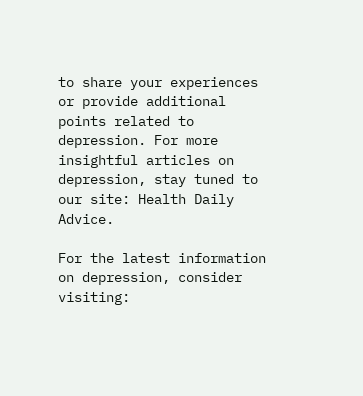to share your experiences or provide additional points related to depression. For more insightful articles on depression, stay tuned to our site: Health Daily Advice.

For the latest information on depression, consider visiting: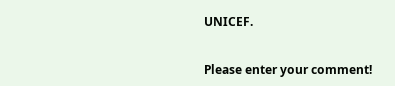UNICEF.


Please enter your comment!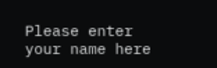Please enter your name here